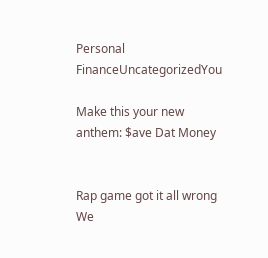Personal FinanceUncategorizedYou

Make this your new anthem: $ave Dat Money


Rap game got it all wrong
We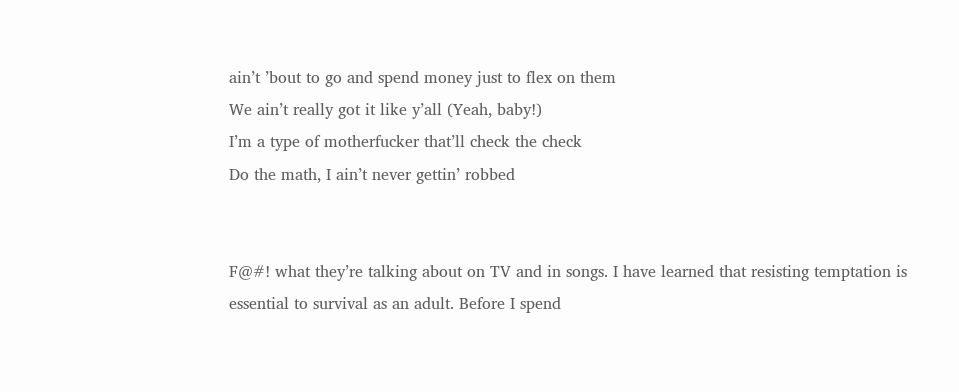ain’t ’bout to go and spend money just to flex on them
We ain’t really got it like y’all (Yeah, baby!)
I’m a type of motherfucker that’ll check the check
Do the math, I ain’t never gettin’ robbed


F@#! what they’re talking about on TV and in songs. I have learned that resisting temptation is essential to survival as an adult. Before I spend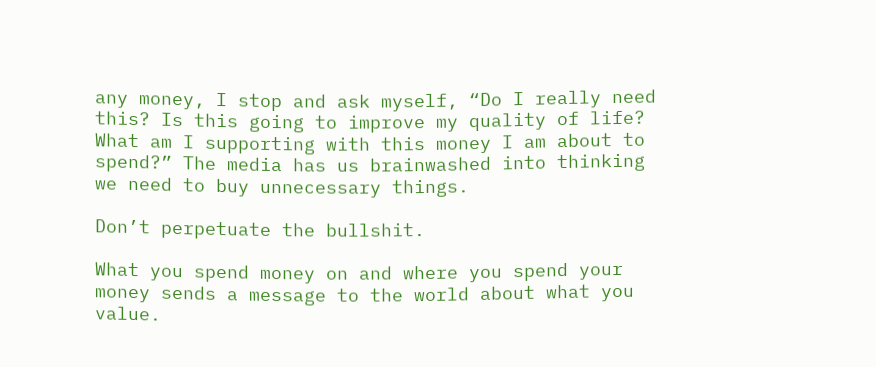any money, I stop and ask myself, “Do I really need this? Is this going to improve my quality of life? What am I supporting with this money I am about to spend?” The media has us brainwashed into thinking we need to buy unnecessary things.

Don’t perpetuate the bullshit.

What you spend money on and where you spend your money sends a message to the world about what you value.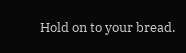Hold on to your bread.